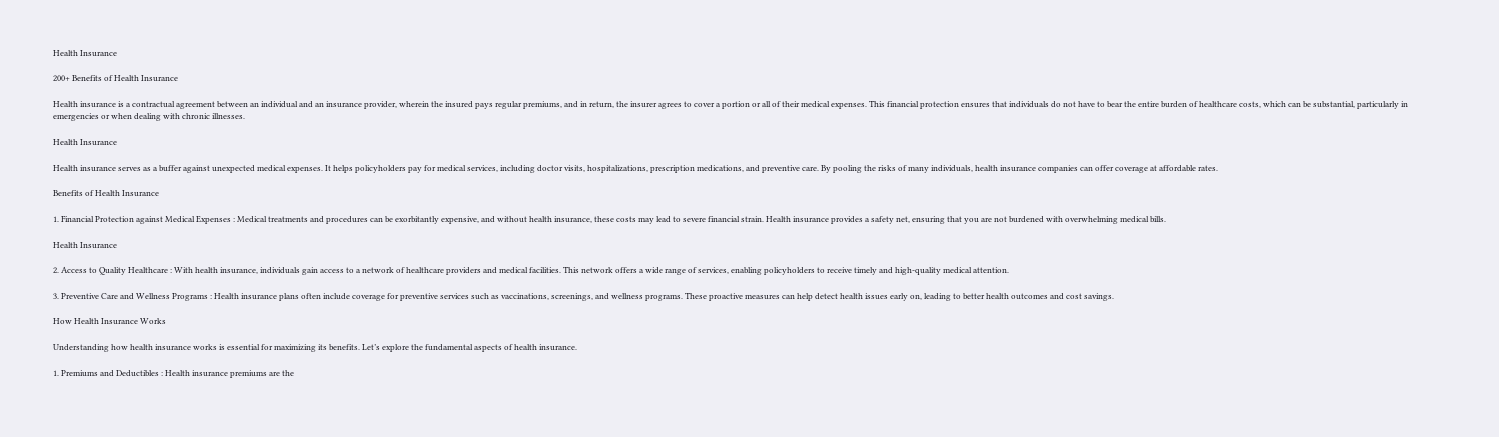Health Insurance

200+ Benefits of Health Insurance

Health insurance is a contractual agreement between an individual and an insurance provider, wherein the insured pays regular premiums, and in return, the insurer agrees to cover a portion or all of their medical expenses. This financial protection ensures that individuals do not have to bear the entire burden of healthcare costs, which can be substantial, particularly in emergencies or when dealing with chronic illnesses.

Health Insurance

Health insurance serves as a buffer against unexpected medical expenses. It helps policyholders pay for medical services, including doctor visits, hospitalizations, prescription medications, and preventive care. By pooling the risks of many individuals, health insurance companies can offer coverage at affordable rates.

Benefits of Health Insurance

1. Financial Protection against Medical Expenses : Medical treatments and procedures can be exorbitantly expensive, and without health insurance, these costs may lead to severe financial strain. Health insurance provides a safety net, ensuring that you are not burdened with overwhelming medical bills.

Health Insurance

2. Access to Quality Healthcare : With health insurance, individuals gain access to a network of healthcare providers and medical facilities. This network offers a wide range of services, enabling policyholders to receive timely and high-quality medical attention.

3. Preventive Care and Wellness Programs : Health insurance plans often include coverage for preventive services such as vaccinations, screenings, and wellness programs. These proactive measures can help detect health issues early on, leading to better health outcomes and cost savings.

How Health Insurance Works

Understanding how health insurance works is essential for maximizing its benefits. Let’s explore the fundamental aspects of health insurance.

1. Premiums and Deductibles : Health insurance premiums are the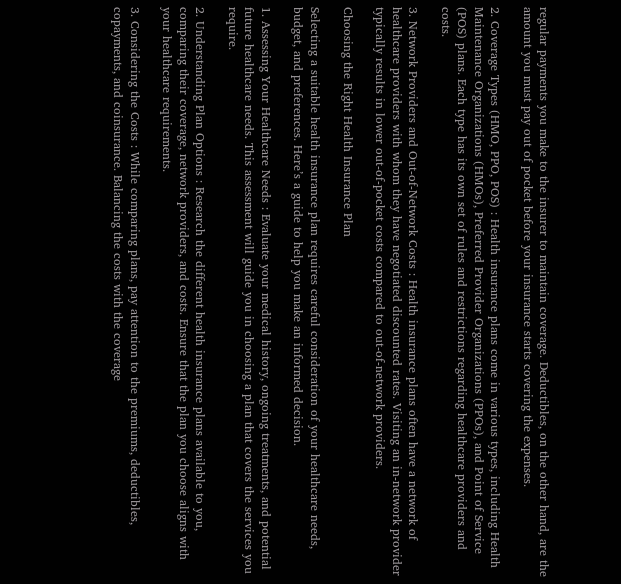regular payments you make to the insurer to maintain coverage. Deductibles, on the other hand, are the amount you must pay out of pocket before your insurance starts covering the expenses.

2. Coverage Types (HMO, PPO, POS) : Health insurance plans come in various types, including Health Maintenance Organizations (HMOs), Preferred Provider Organizations (PPOs), and Point of Service (POS) plans. Each type has its own set of rules and restrictions regarding healthcare providers and costs.

3. Network Providers and Out-of-Network Costs : Health insurance plans often have a network of healthcare providers with whom they have negotiated discounted rates. Visiting an in-network provider typically results in lower out-of-pocket costs compared to out-of-network providers.

Choosing the Right Health Insurance Plan

Selecting a suitable health insurance plan requires careful consideration of your healthcare needs, budget, and preferences. Here’s a guide to help you make an informed decision.

1. Assessing Your Healthcare Needs : Evaluate your medical history, ongoing treatments, and potential future healthcare needs. This assessment will guide you in choosing a plan that covers the services you require.

2. Understanding Plan Options : Research the different health insurance plans available to you, comparing their coverage, network providers, and costs. Ensure that the plan you choose aligns with your healthcare requirements.

3. Considering the Costs : While comparing plans, pay attention to the premiums, deductibles, copayments, and coinsurance. Balancing the costs with the coverage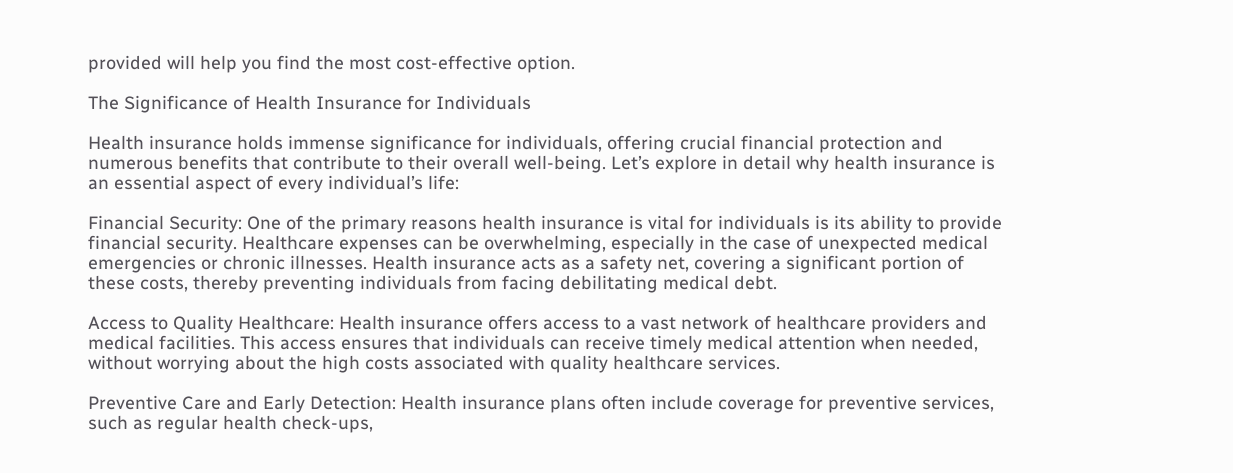provided will help you find the most cost-effective option.

The Significance of Health Insurance for Individuals

Health insurance holds immense significance for individuals, offering crucial financial protection and numerous benefits that contribute to their overall well-being. Let’s explore in detail why health insurance is an essential aspect of every individual’s life:

Financial Security: One of the primary reasons health insurance is vital for individuals is its ability to provide financial security. Healthcare expenses can be overwhelming, especially in the case of unexpected medical emergencies or chronic illnesses. Health insurance acts as a safety net, covering a significant portion of these costs, thereby preventing individuals from facing debilitating medical debt.

Access to Quality Healthcare: Health insurance offers access to a vast network of healthcare providers and medical facilities. This access ensures that individuals can receive timely medical attention when needed, without worrying about the high costs associated with quality healthcare services.

Preventive Care and Early Detection: Health insurance plans often include coverage for preventive services, such as regular health check-ups,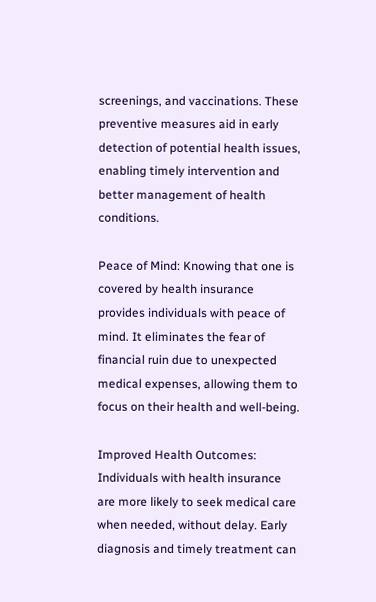screenings, and vaccinations. These preventive measures aid in early detection of potential health issues, enabling timely intervention and better management of health conditions.

Peace of Mind: Knowing that one is covered by health insurance provides individuals with peace of mind. It eliminates the fear of financial ruin due to unexpected medical expenses, allowing them to focus on their health and well-being.

Improved Health Outcomes: Individuals with health insurance are more likely to seek medical care when needed, without delay. Early diagnosis and timely treatment can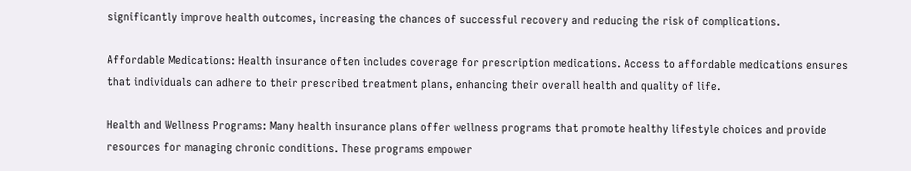significantly improve health outcomes, increasing the chances of successful recovery and reducing the risk of complications.

Affordable Medications: Health insurance often includes coverage for prescription medications. Access to affordable medications ensures that individuals can adhere to their prescribed treatment plans, enhancing their overall health and quality of life.

Health and Wellness Programs: Many health insurance plans offer wellness programs that promote healthy lifestyle choices and provide resources for managing chronic conditions. These programs empower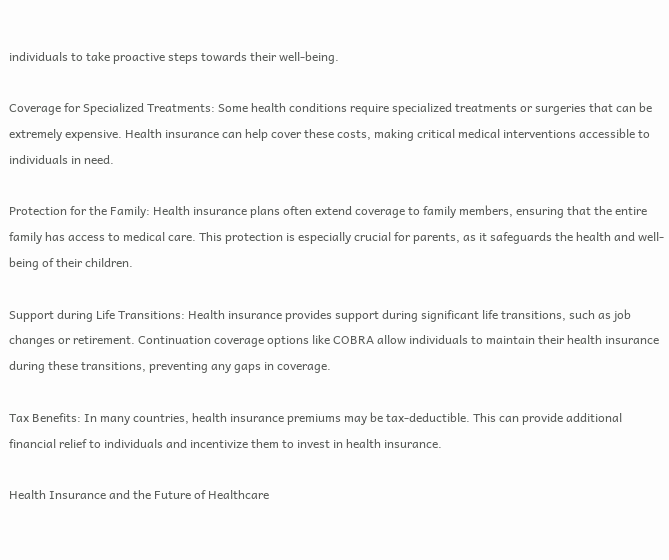individuals to take proactive steps towards their well-being.

Coverage for Specialized Treatments: Some health conditions require specialized treatments or surgeries that can be extremely expensive. Health insurance can help cover these costs, making critical medical interventions accessible to individuals in need.

Protection for the Family: Health insurance plans often extend coverage to family members, ensuring that the entire family has access to medical care. This protection is especially crucial for parents, as it safeguards the health and well-being of their children.

Support during Life Transitions: Health insurance provides support during significant life transitions, such as job changes or retirement. Continuation coverage options like COBRA allow individuals to maintain their health insurance during these transitions, preventing any gaps in coverage.

Tax Benefits: In many countries, health insurance premiums may be tax-deductible. This can provide additional financial relief to individuals and incentivize them to invest in health insurance.

Health Insurance and the Future of Healthcare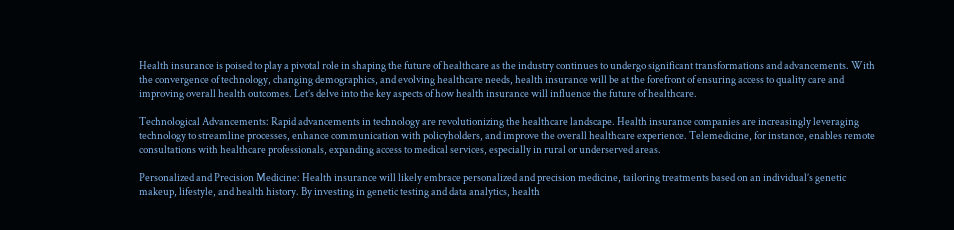Health insurance is poised to play a pivotal role in shaping the future of healthcare as the industry continues to undergo significant transformations and advancements. With the convergence of technology, changing demographics, and evolving healthcare needs, health insurance will be at the forefront of ensuring access to quality care and improving overall health outcomes. Let’s delve into the key aspects of how health insurance will influence the future of healthcare.

Technological Advancements: Rapid advancements in technology are revolutionizing the healthcare landscape. Health insurance companies are increasingly leveraging technology to streamline processes, enhance communication with policyholders, and improve the overall healthcare experience. Telemedicine, for instance, enables remote consultations with healthcare professionals, expanding access to medical services, especially in rural or underserved areas.

Personalized and Precision Medicine: Health insurance will likely embrace personalized and precision medicine, tailoring treatments based on an individual’s genetic makeup, lifestyle, and health history. By investing in genetic testing and data analytics, health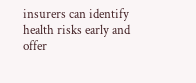insurers can identify health risks early and offer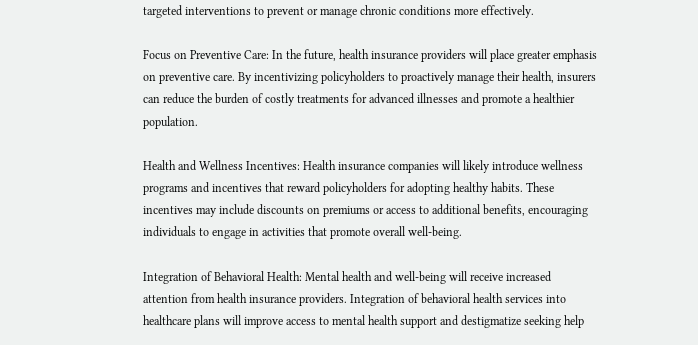targeted interventions to prevent or manage chronic conditions more effectively.

Focus on Preventive Care: In the future, health insurance providers will place greater emphasis on preventive care. By incentivizing policyholders to proactively manage their health, insurers can reduce the burden of costly treatments for advanced illnesses and promote a healthier population.

Health and Wellness Incentives: Health insurance companies will likely introduce wellness programs and incentives that reward policyholders for adopting healthy habits. These incentives may include discounts on premiums or access to additional benefits, encouraging individuals to engage in activities that promote overall well-being.

Integration of Behavioral Health: Mental health and well-being will receive increased attention from health insurance providers. Integration of behavioral health services into healthcare plans will improve access to mental health support and destigmatize seeking help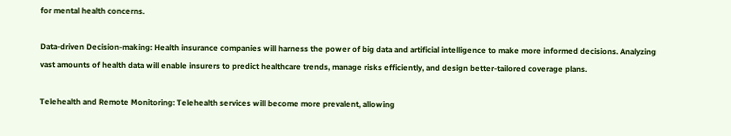for mental health concerns.

Data-driven Decision-making: Health insurance companies will harness the power of big data and artificial intelligence to make more informed decisions. Analyzing vast amounts of health data will enable insurers to predict healthcare trends, manage risks efficiently, and design better-tailored coverage plans.

Telehealth and Remote Monitoring: Telehealth services will become more prevalent, allowing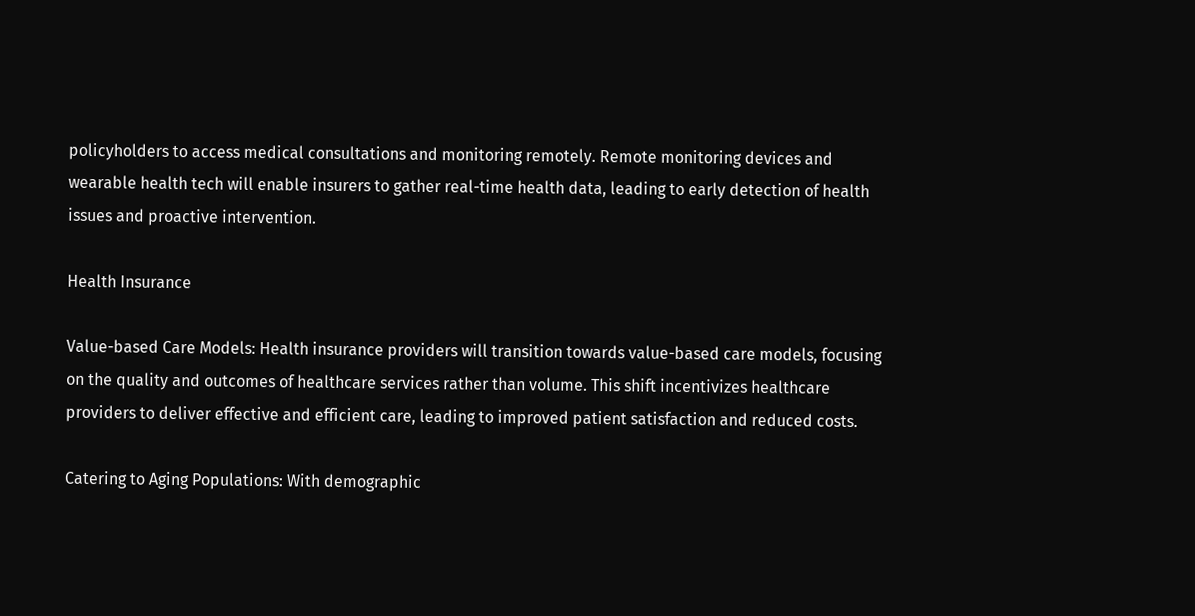policyholders to access medical consultations and monitoring remotely. Remote monitoring devices and wearable health tech will enable insurers to gather real-time health data, leading to early detection of health issues and proactive intervention.

Health Insurance

Value-based Care Models: Health insurance providers will transition towards value-based care models, focusing on the quality and outcomes of healthcare services rather than volume. This shift incentivizes healthcare providers to deliver effective and efficient care, leading to improved patient satisfaction and reduced costs.

Catering to Aging Populations: With demographic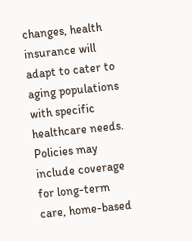changes, health insurance will adapt to cater to aging populations with specific healthcare needs. Policies may include coverage for long-term care, home-based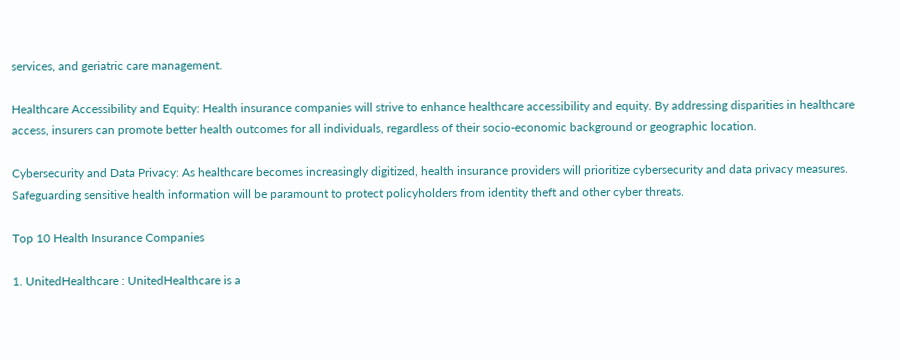services, and geriatric care management.

Healthcare Accessibility and Equity: Health insurance companies will strive to enhance healthcare accessibility and equity. By addressing disparities in healthcare access, insurers can promote better health outcomes for all individuals, regardless of their socio-economic background or geographic location.

Cybersecurity and Data Privacy: As healthcare becomes increasingly digitized, health insurance providers will prioritize cybersecurity and data privacy measures. Safeguarding sensitive health information will be paramount to protect policyholders from identity theft and other cyber threats.

Top 10 Health Insurance Companies

1. UnitedHealthcare : UnitedHealthcare is a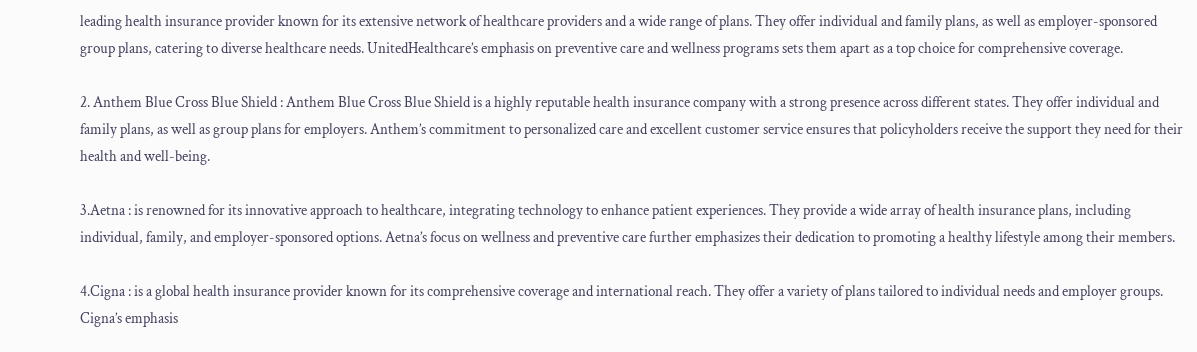leading health insurance provider known for its extensive network of healthcare providers and a wide range of plans. They offer individual and family plans, as well as employer-sponsored group plans, catering to diverse healthcare needs. UnitedHealthcare’s emphasis on preventive care and wellness programs sets them apart as a top choice for comprehensive coverage.

2. Anthem Blue Cross Blue Shield : Anthem Blue Cross Blue Shield is a highly reputable health insurance company with a strong presence across different states. They offer individual and family plans, as well as group plans for employers. Anthem’s commitment to personalized care and excellent customer service ensures that policyholders receive the support they need for their health and well-being.

3.Aetna : is renowned for its innovative approach to healthcare, integrating technology to enhance patient experiences. They provide a wide array of health insurance plans, including individual, family, and employer-sponsored options. Aetna’s focus on wellness and preventive care further emphasizes their dedication to promoting a healthy lifestyle among their members.

4.Cigna : is a global health insurance provider known for its comprehensive coverage and international reach. They offer a variety of plans tailored to individual needs and employer groups. Cigna’s emphasis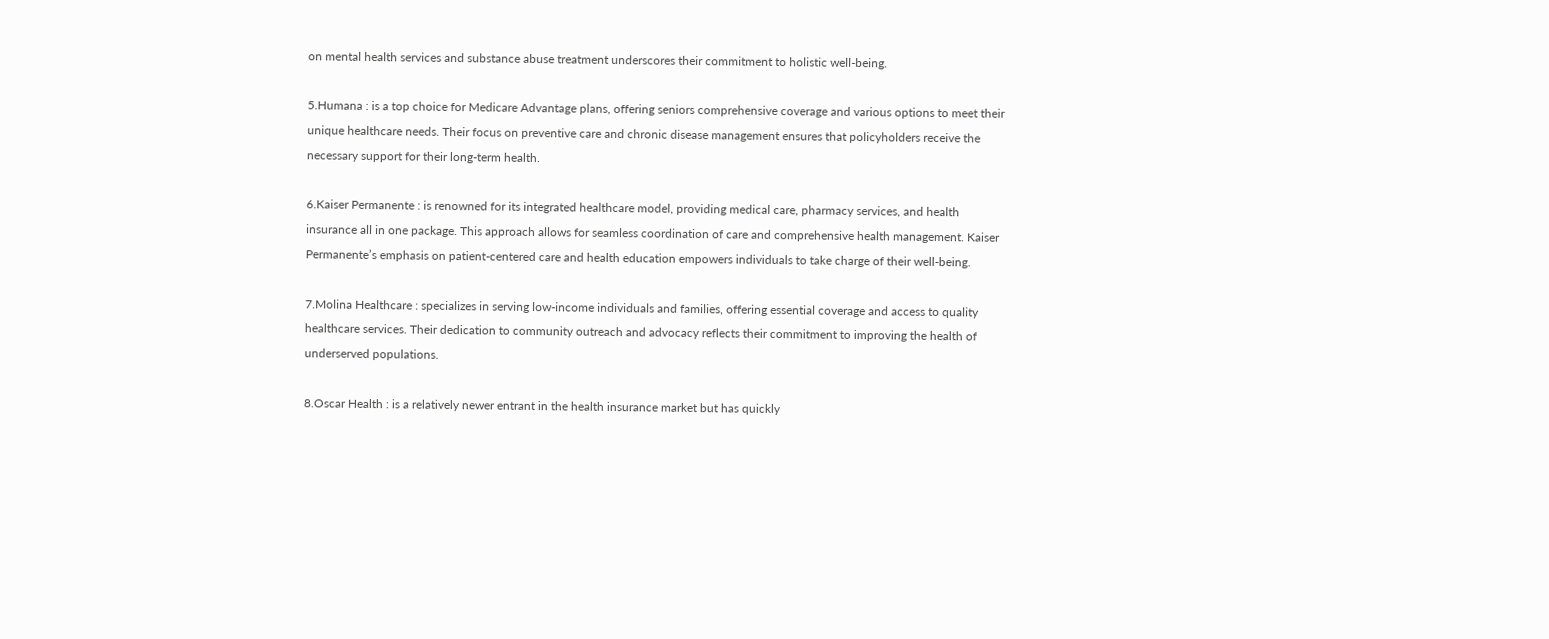on mental health services and substance abuse treatment underscores their commitment to holistic well-being.

5.Humana : is a top choice for Medicare Advantage plans, offering seniors comprehensive coverage and various options to meet their unique healthcare needs. Their focus on preventive care and chronic disease management ensures that policyholders receive the necessary support for their long-term health.

6.Kaiser Permanente : is renowned for its integrated healthcare model, providing medical care, pharmacy services, and health insurance all in one package. This approach allows for seamless coordination of care and comprehensive health management. Kaiser Permanente’s emphasis on patient-centered care and health education empowers individuals to take charge of their well-being.

7.Molina Healthcare : specializes in serving low-income individuals and families, offering essential coverage and access to quality healthcare services. Their dedication to community outreach and advocacy reflects their commitment to improving the health of underserved populations.

8.Oscar Health : is a relatively newer entrant in the health insurance market but has quickly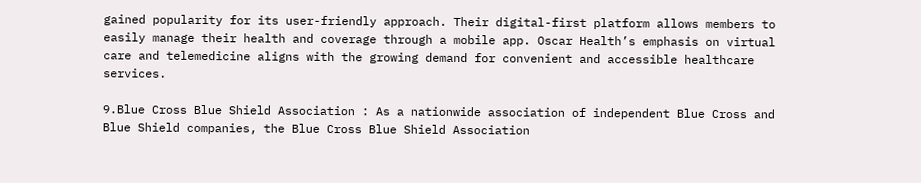gained popularity for its user-friendly approach. Their digital-first platform allows members to easily manage their health and coverage through a mobile app. Oscar Health’s emphasis on virtual care and telemedicine aligns with the growing demand for convenient and accessible healthcare services.

9.Blue Cross Blue Shield Association : As a nationwide association of independent Blue Cross and Blue Shield companies, the Blue Cross Blue Shield Association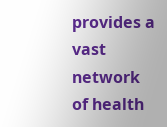provides a vast network of health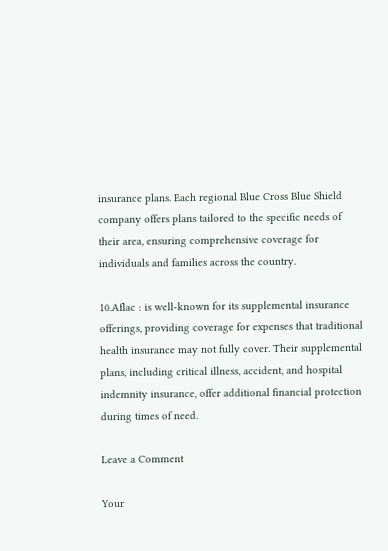insurance plans. Each regional Blue Cross Blue Shield company offers plans tailored to the specific needs of their area, ensuring comprehensive coverage for individuals and families across the country.

10.Aflac : is well-known for its supplemental insurance offerings, providing coverage for expenses that traditional health insurance may not fully cover. Their supplemental plans, including critical illness, accident, and hospital indemnity insurance, offer additional financial protection during times of need.

Leave a Comment

Your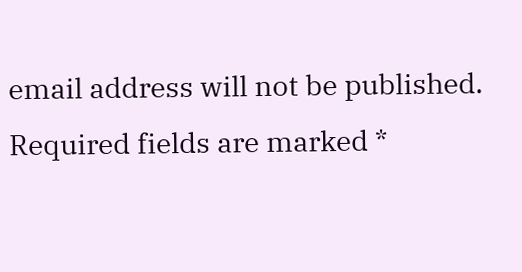email address will not be published. Required fields are marked *